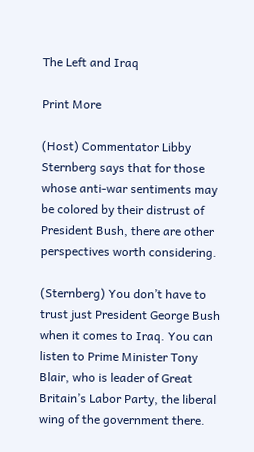The Left and Iraq

Print More

(Host) Commentator Libby Sternberg says that for those whose anti-war sentiments may be colored by their distrust of President Bush, there are other perspectives worth considering.

(Sternberg) You don’t have to trust just President George Bush when it comes to Iraq. You can listen to Prime Minister Tony Blair, who is leader of Great Britain’s Labor Party, the liberal wing of the government there.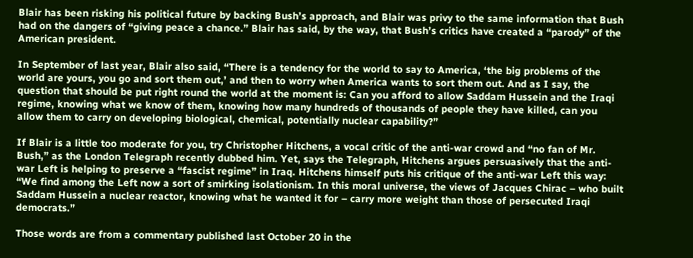Blair has been risking his political future by backing Bush’s approach, and Blair was privy to the same information that Bush had on the dangers of “giving peace a chance.” Blair has said, by the way, that Bush’s critics have created a “parody” of the American president.

In September of last year, Blair also said, “There is a tendency for the world to say to America, ‘the big problems of the world are yours, you go and sort them out,’ and then to worry when America wants to sort them out. And as I say, the question that should be put right round the world at the moment is: Can you afford to allow Saddam Hussein and the Iraqi regime, knowing what we know of them, knowing how many hundreds of thousands of people they have killed, can you allow them to carry on developing biological, chemical, potentially nuclear capability?”

If Blair is a little too moderate for you, try Christopher Hitchens, a vocal critic of the anti-war crowd and “no fan of Mr. Bush,” as the London Telegraph recently dubbed him. Yet, says the Telegraph, Hitchens argues persuasively that the anti-war Left is helping to preserve a “fascist regime” in Iraq. Hitchens himself puts his critique of the anti-war Left this way: “We find among the Left now a sort of smirking isolationism. In this moral universe, the views of Jacques Chirac – who built Saddam Hussein a nuclear reactor, knowing what he wanted it for – carry more weight than those of persecuted Iraqi democrats.”

Those words are from a commentary published last October 20 in the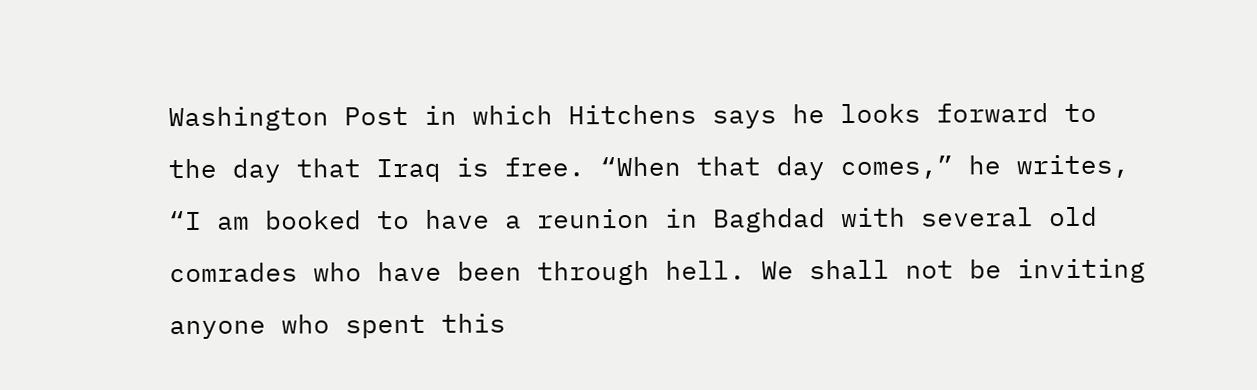Washington Post in which Hitchens says he looks forward to the day that Iraq is free. “When that day comes,” he writes, “I am booked to have a reunion in Baghdad with several old comrades who have been through hell. We shall not be inviting anyone who spent this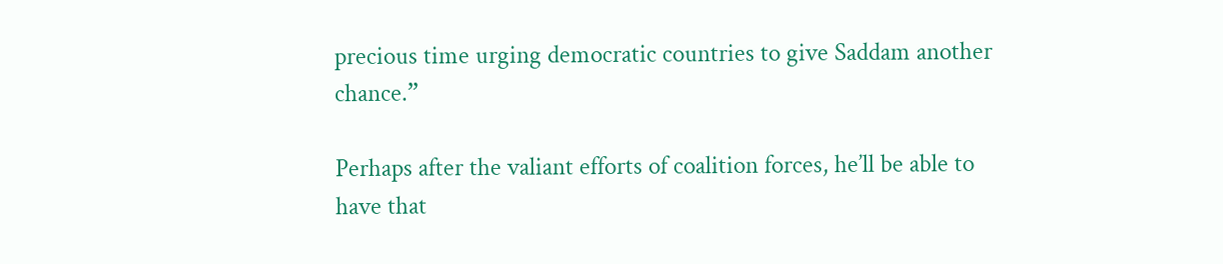precious time urging democratic countries to give Saddam another chance.”

Perhaps after the valiant efforts of coalition forces, he’ll be able to have that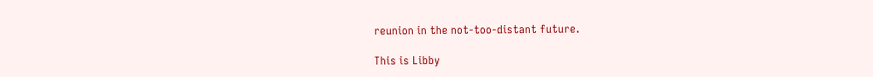reunion in the not-too-distant future.

This is Libby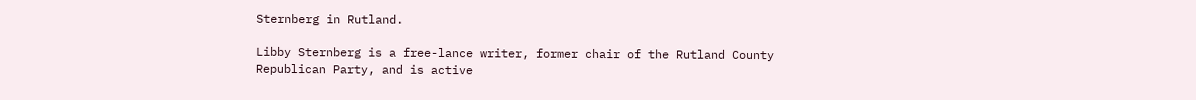Sternberg in Rutland.

Libby Sternberg is a free-lance writer, former chair of the Rutland County Republican Party, and is active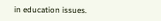in education issues.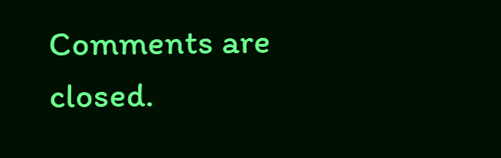Comments are closed.